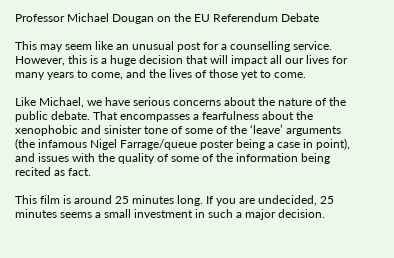Professor Michael Dougan on the EU Referendum Debate

This may seem like an unusual post for a counselling service. However, this is a huge decision that will impact all our lives for many years to come, and the lives of those yet to come.

Like Michael, we have serious concerns about the nature of the public debate. That encompasses a fearfulness about the xenophobic and sinister tone of some of the ‘leave’ arguments (the infamous Nigel Farrage/queue poster being a case in point), and issues with the quality of some of the information being recited as fact.

This film is around 25 minutes long. If you are undecided, 25 minutes seems a small investment in such a major decision.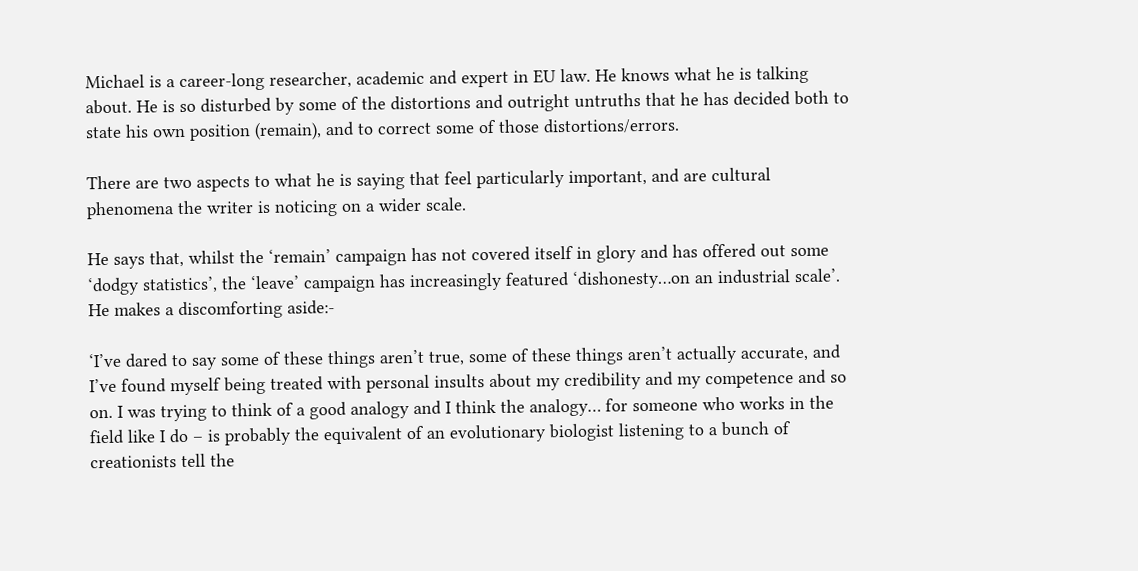Michael is a career-long researcher, academic and expert in EU law. He knows what he is talking about. He is so disturbed by some of the distortions and outright untruths that he has decided both to state his own position (remain), and to correct some of those distortions/errors.

There are two aspects to what he is saying that feel particularly important, and are cultural phenomena the writer is noticing on a wider scale.

He says that, whilst the ‘remain’ campaign has not covered itself in glory and has offered out some ‘dodgy statistics’, the ‘leave’ campaign has increasingly featured ‘dishonesty…on an industrial scale’. He makes a discomforting aside:-

‘I’ve dared to say some of these things aren’t true, some of these things aren’t actually accurate, and I’ve found myself being treated with personal insults about my credibility and my competence and so on. I was trying to think of a good analogy and I think the analogy… for someone who works in the field like I do – is probably the equivalent of an evolutionary biologist listening to a bunch of creationists tell the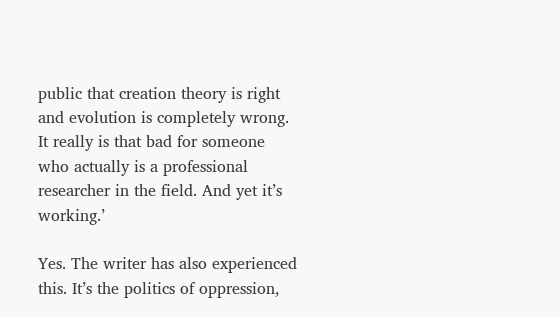public that creation theory is right and evolution is completely wrong. It really is that bad for someone who actually is a professional researcher in the field. And yet it’s working.’

Yes. The writer has also experienced this. It’s the politics of oppression,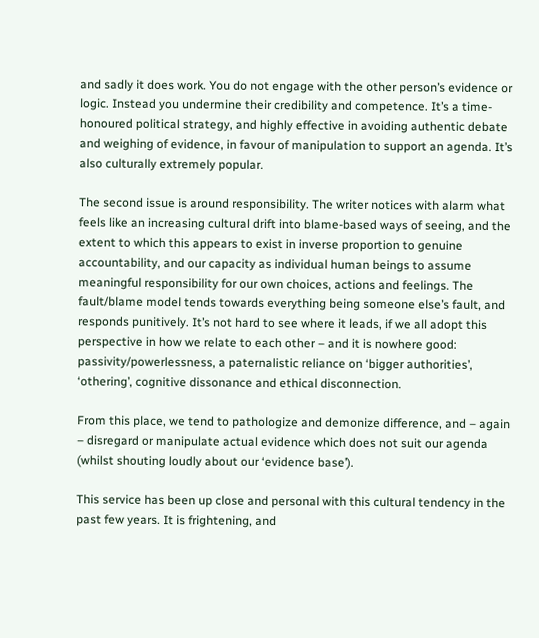and sadly it does work. You do not engage with the other person’s evidence or logic. Instead you undermine their credibility and competence. It’s a time-honoured political strategy, and highly effective in avoiding authentic debate and weighing of evidence, in favour of manipulation to support an agenda. It’s also culturally extremely popular.

The second issue is around responsibility. The writer notices with alarm what feels like an increasing cultural drift into blame-based ways of seeing, and the extent to which this appears to exist in inverse proportion to genuine accountability, and our capacity as individual human beings to assume meaningful responsibility for our own choices, actions and feelings. The fault/blame model tends towards everything being someone else’s fault, and responds punitively. It’s not hard to see where it leads, if we all adopt this perspective in how we relate to each other – and it is nowhere good: passivity/powerlessness, a paternalistic reliance on ‘bigger authorities’, ‘othering’, cognitive dissonance and ethical disconnection.

From this place, we tend to pathologize and demonize difference, and – again – disregard or manipulate actual evidence which does not suit our agenda (whilst shouting loudly about our ‘evidence base’).

This service has been up close and personal with this cultural tendency in the past few years. It is frightening, and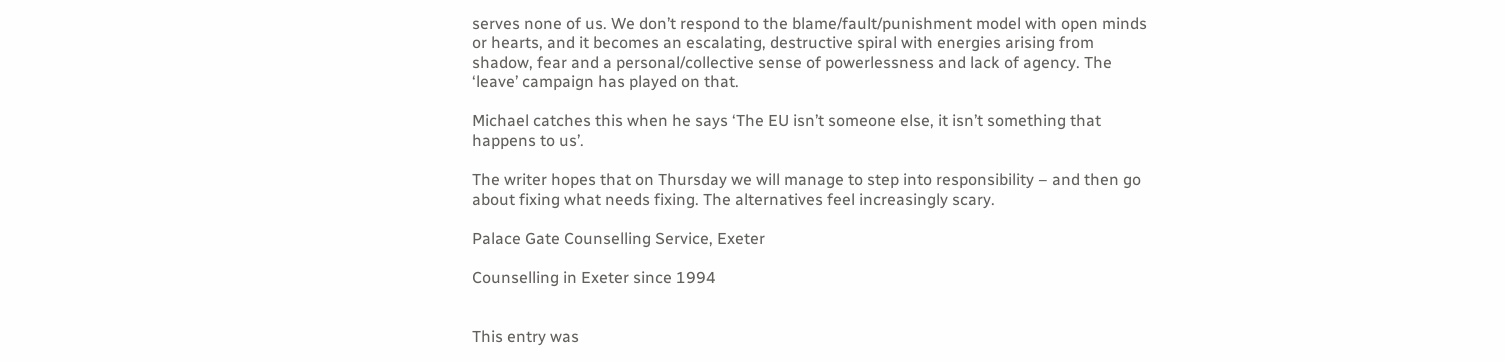serves none of us. We don’t respond to the blame/fault/punishment model with open minds or hearts, and it becomes an escalating, destructive spiral with energies arising from shadow, fear and a personal/collective sense of powerlessness and lack of agency. The ‘leave’ campaign has played on that.

Michael catches this when he says ‘The EU isn’t someone else, it isn’t something that happens to us’.

The writer hopes that on Thursday we will manage to step into responsibility – and then go about fixing what needs fixing. The alternatives feel increasingly scary.

Palace Gate Counselling Service, Exeter

Counselling in Exeter since 1994


This entry was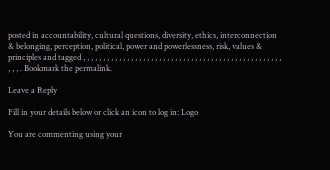posted in accountability, cultural questions, diversity, ethics, interconnection & belonging, perception, political, power and powerlessness, risk, values & principles and tagged , , , , , , , , , , , , , , , , , , , , , , , , , , , , , , , , , , , , , , , , , , , , , , , , , , , , , . Bookmark the permalink.

Leave a Reply

Fill in your details below or click an icon to log in: Logo

You are commenting using your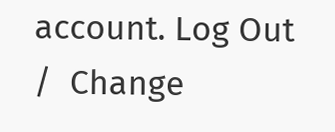account. Log Out /  Change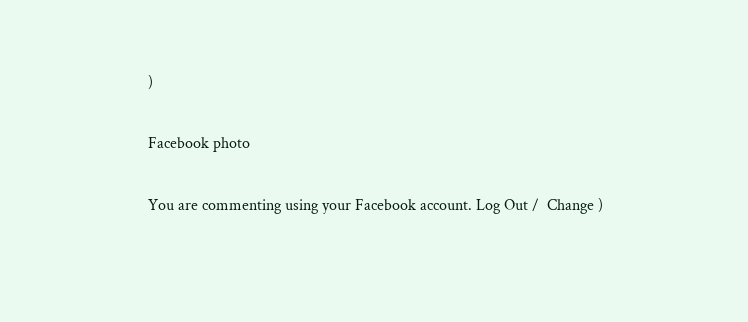)

Facebook photo

You are commenting using your Facebook account. Log Out /  Change )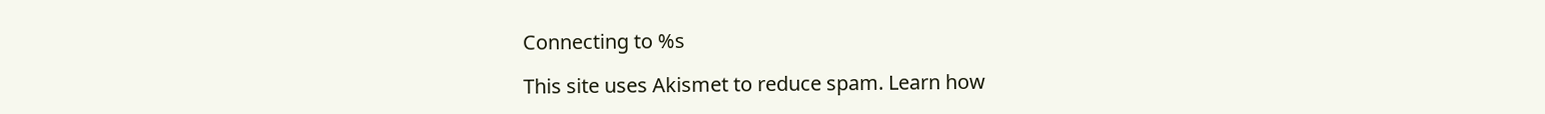Connecting to %s

This site uses Akismet to reduce spam. Learn how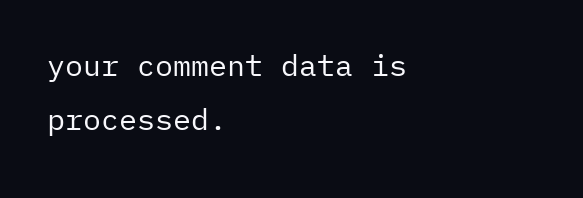your comment data is processed.